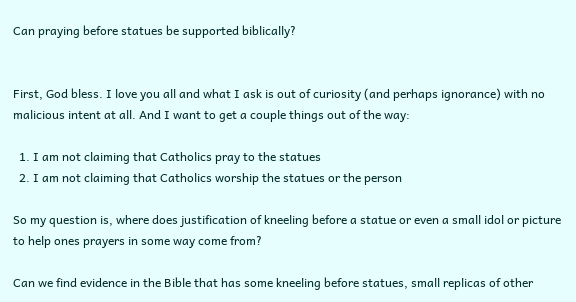Can praying before statues be supported biblically?


First, God bless. I love you all and what I ask is out of curiosity (and perhaps ignorance) with no malicious intent at all. And I want to get a couple things out of the way:

  1. I am not claiming that Catholics pray to the statues
  2. I am not claiming that Catholics worship the statues or the person

So my question is, where does justification of kneeling before a statue or even a small idol or picture to help ones prayers in some way come from?

Can we find evidence in the Bible that has some kneeling before statues, small replicas of other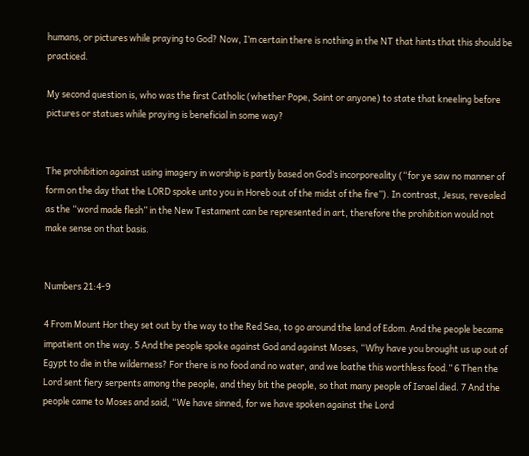humans, or pictures while praying to God? Now, I’m certain there is nothing in the NT that hints that this should be practiced.

My second question is, who was the first Catholic (whether Pope, Saint or anyone) to state that kneeling before pictures or statues while praying is beneficial in some way?


The prohibition against using imagery in worship is partly based on God’s incorporeality (“for ye saw no manner of form on the day that the LORD spoke unto you in Horeb out of the midst of the fire”). In contrast, Jesus, revealed as the “word made flesh” in the New Testament can be represented in art, therefore the prohibition would not make sense on that basis.


Numbers 21:4-9

4 From Mount Hor they set out by the way to the Red Sea, to go around the land of Edom. And the people became impatient on the way. 5 And the people spoke against God and against Moses, “Why have you brought us up out of Egypt to die in the wilderness? For there is no food and no water, and we loathe this worthless food.” 6 Then the Lord sent fiery serpents among the people, and they bit the people, so that many people of Israel died. 7 And the people came to Moses and said, “We have sinned, for we have spoken against the Lord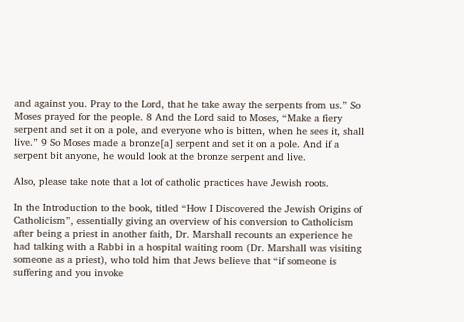and against you. Pray to the Lord, that he take away the serpents from us.” So Moses prayed for the people. 8 And the Lord said to Moses, “Make a fiery serpent and set it on a pole, and everyone who is bitten, when he sees it, shall live.” 9 So Moses made a bronze[a] serpent and set it on a pole. And if a serpent bit anyone, he would look at the bronze serpent and live.

Also, please take note that a lot of catholic practices have Jewish roots.

In the Introduction to the book, titled “How I Discovered the Jewish Origins of Catholicism”, essentially giving an overview of his conversion to Catholicism after being a priest in another faith, Dr. Marshall recounts an experience he had talking with a Rabbi in a hospital waiting room (Dr. Marshall was visiting someone as a priest), who told him that Jews believe that “if someone is suffering and you invoke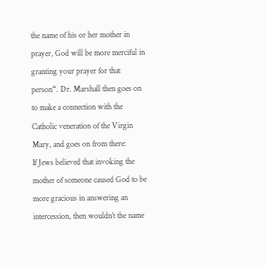the name of his or her mother in prayer, God will be more merciful in granting your prayer for that person“. Dr. Marshall then goes on to make a connection with the Catholic veneration of the Virgin Mary, and goes on from there:
If Jews believed that invoking the mother of someone caused God to be more gracious in answering an intercession, then wouldn’t the name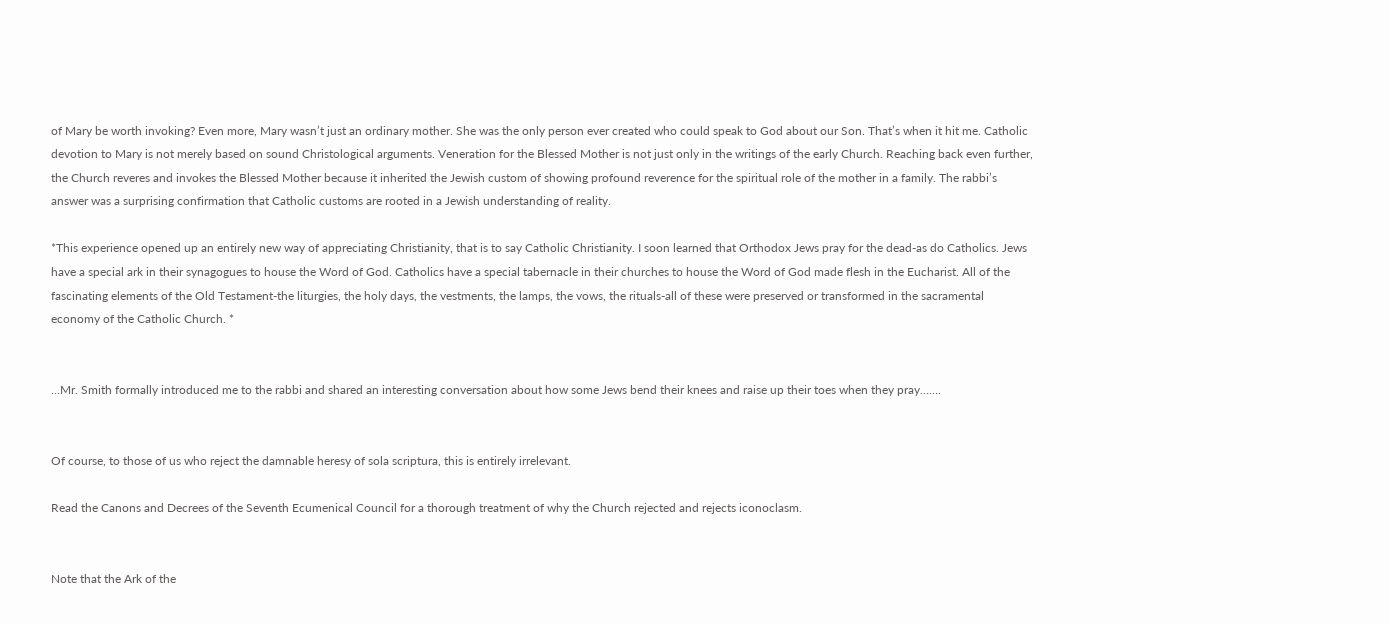of Mary be worth invoking? Even more, Mary wasn’t just an ordinary mother. She was the only person ever created who could speak to God about our Son. That’s when it hit me. Catholic devotion to Mary is not merely based on sound Christological arguments. Veneration for the Blessed Mother is not just only in the writings of the early Church. Reaching back even further, the Church reveres and invokes the Blessed Mother because it inherited the Jewish custom of showing profound reverence for the spiritual role of the mother in a family. The rabbi’s answer was a surprising confirmation that Catholic customs are rooted in a Jewish understanding of reality.

*This experience opened up an entirely new way of appreciating Christianity, that is to say Catholic Christianity. I soon learned that Orthodox Jews pray for the dead-as do Catholics. Jews have a special ark in their synagogues to house the Word of God. Catholics have a special tabernacle in their churches to house the Word of God made flesh in the Eucharist. All of the fascinating elements of the Old Testament-the liturgies, the holy days, the vestments, the lamps, the vows, the rituals-all of these were preserved or transformed in the sacramental economy of the Catholic Church. *


…Mr. Smith formally introduced me to the rabbi and shared an interesting conversation about how some Jews bend their knees and raise up their toes when they pray…….


Of course, to those of us who reject the damnable heresy of sola scriptura, this is entirely irrelevant.

Read the Canons and Decrees of the Seventh Ecumenical Council for a thorough treatment of why the Church rejected and rejects iconoclasm.


Note that the Ark of the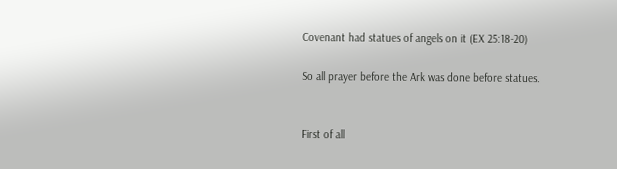Covenant had statues of angels on it (EX 25:18-20)

So all prayer before the Ark was done before statues.


First of all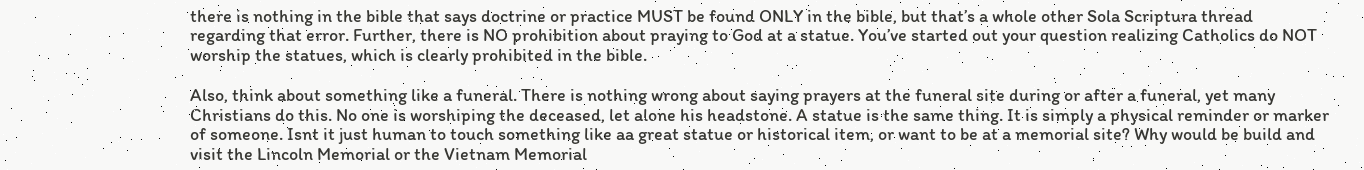there is nothing in the bible that says doctrine or practice MUST be found ONLY in the bible, but that’s a whole other Sola Scriptura thread regarding that error. Further, there is NO prohibition about praying to God at a statue. You’ve started out your question realizing Catholics do NOT worship the statues, which is clearly prohibited in the bible.

Also, think about something like a funeral. There is nothing wrong about saying prayers at the funeral site during or after a funeral, yet many Christians do this. No one is worshiping the deceased, let alone his headstone. A statue is the same thing. It is simply a physical reminder or marker of someone. Isnt it just human to touch something like aa great statue or historical item, or want to be at a memorial site? Why would be build and visit the Lincoln Memorial or the Vietnam Memorial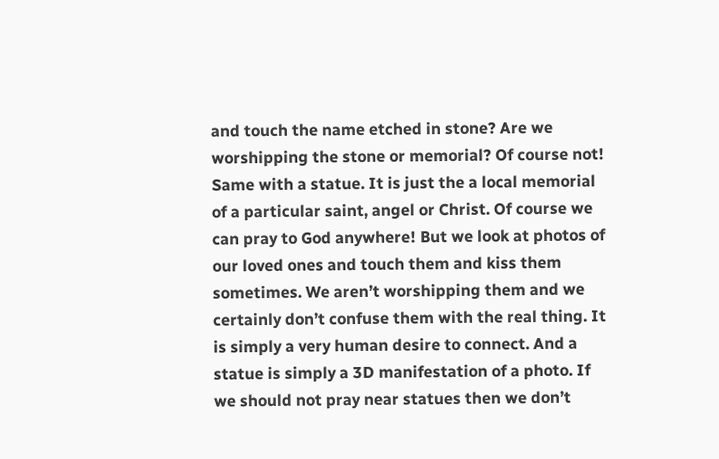and touch the name etched in stone? Are we worshipping the stone or memorial? Of course not! Same with a statue. It is just the a local memorial of a particular saint, angel or Christ. Of course we can pray to God anywhere! But we look at photos of our loved ones and touch them and kiss them sometimes. We aren’t worshipping them and we certainly don’t confuse them with the real thing. It is simply a very human desire to connect. And a statue is simply a 3D manifestation of a photo. If we should not pray near statues then we don’t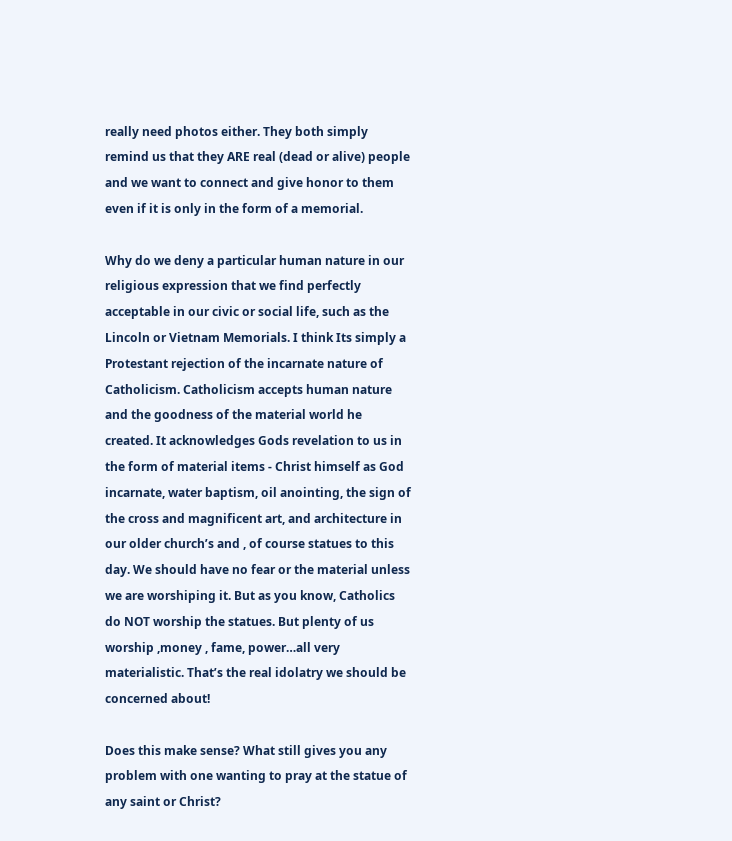really need photos either. They both simply remind us that they ARE real (dead or alive) people and we want to connect and give honor to them even if it is only in the form of a memorial.

Why do we deny a particular human nature in our religious expression that we find perfectly acceptable in our civic or social life, such as the Lincoln or Vietnam Memorials. I think Its simply a Protestant rejection of the incarnate nature of Catholicism. Catholicism accepts human nature and the goodness of the material world he created. It acknowledges Gods revelation to us in the form of material items - Christ himself as God incarnate, water baptism, oil anointing, the sign of the cross and magnificent art, and architecture in our older church’s and , of course statues to this day. We should have no fear or the material unless we are worshiping it. But as you know, Catholics do NOT worship the statues. But plenty of us worship ,money , fame, power…all very materialistic. That’s the real idolatry we should be concerned about!

Does this make sense? What still gives you any problem with one wanting to pray at the statue of any saint or Christ?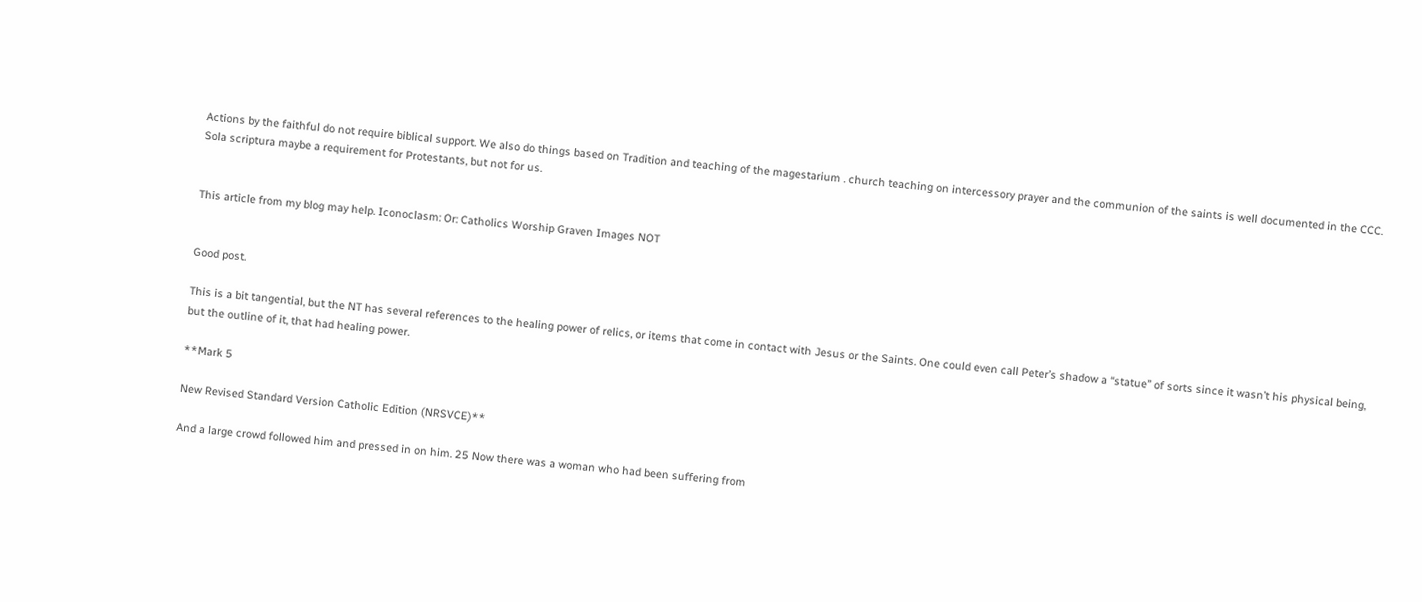Actions by the faithful do not require biblical support. We also do things based on Tradition and teaching of the magestarium . church teaching on intercessory prayer and the communion of the saints is well documented in the CCC. Sola scriptura maybe a requirement for Protestants, but not for us.


This article from my blog may help. Iconoclasm: Or: Catholics Worship Graven Images NOT


Good post.

This is a bit tangential, but the NT has several references to the healing power of relics, or items that come in contact with Jesus or the Saints. One could even call Peter’s shadow a “statue” of sorts since it wasn’t his physical being, but the outline of it, that had healing power.

**Mark 5

New Revised Standard Version Catholic Edition (NRSVCE)**

And a large crowd followed him and pressed in on him. 25 Now there was a woman who had been suffering from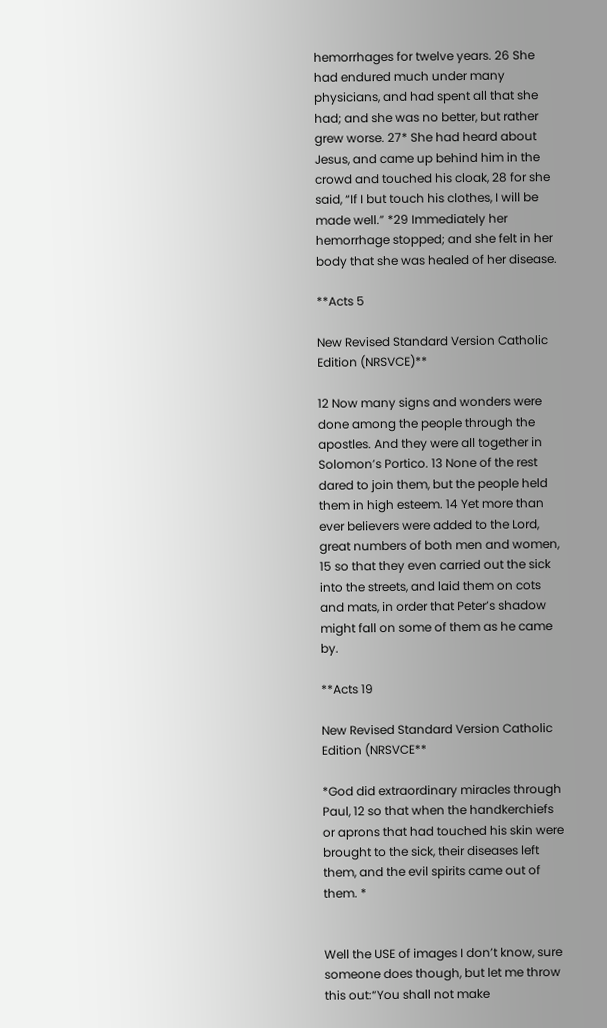hemorrhages for twelve years. 26 She had endured much under many physicians, and had spent all that she had; and she was no better, but rather grew worse. 27* She had heard about Jesus, and came up behind him in the crowd and touched his cloak, 28 for she said, “If I but touch his clothes, I will be made well.” *29 Immediately her hemorrhage stopped; and she felt in her body that she was healed of her disease.

**Acts 5

New Revised Standard Version Catholic Edition (NRSVCE)**

12 Now many signs and wonders were done among the people through the apostles. And they were all together in Solomon’s Portico. 13 None of the rest dared to join them, but the people held them in high esteem. 14 Yet more than ever believers were added to the Lord, great numbers of both men and women, 15 so that they even carried out the sick into the streets, and laid them on cots and mats, in order that Peter’s shadow might fall on some of them as he came by.

**Acts 19

New Revised Standard Version Catholic Edition (NRSVCE**

*God did extraordinary miracles through Paul, 12 so that when the handkerchiefs or aprons that had touched his skin were brought to the sick, their diseases left them, and the evil spirits came out of them. *


Well the USE of images I don’t know, sure someone does though, but let me throw this out:“You shall not make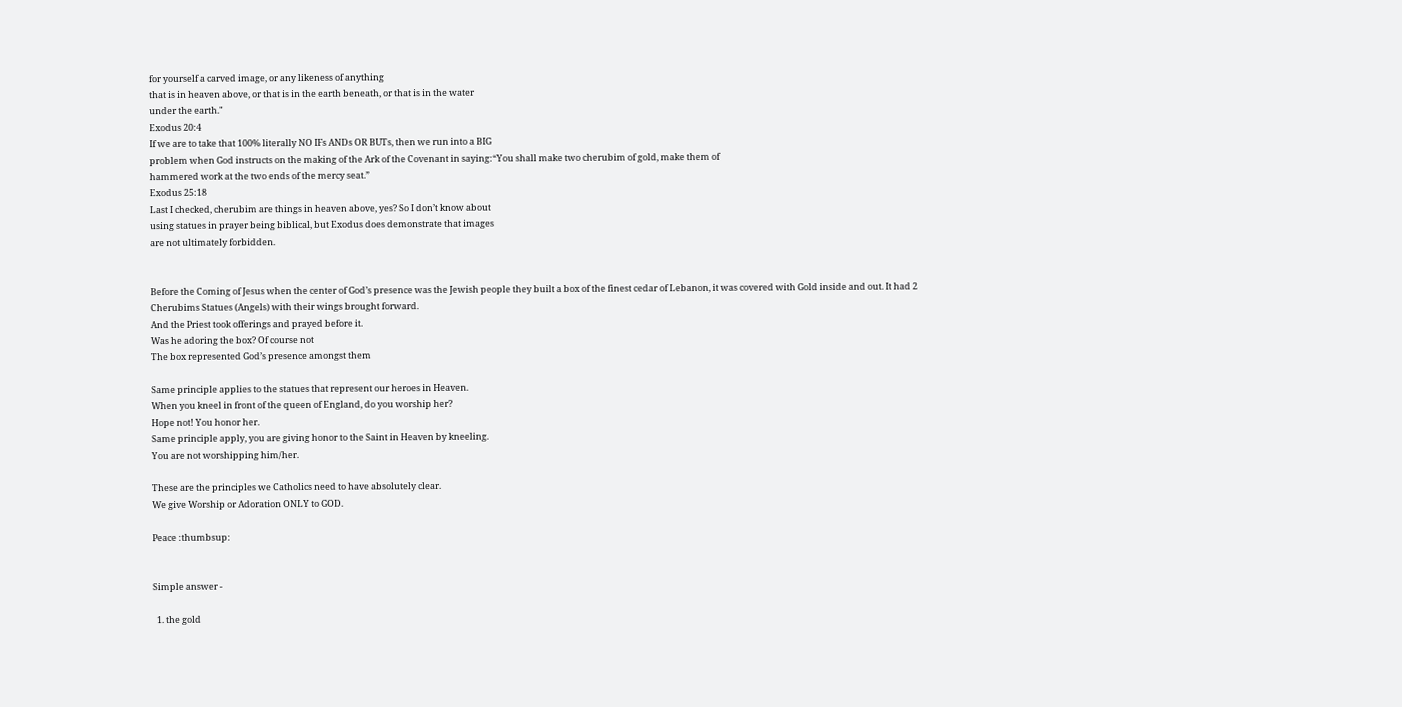for yourself a carved image, or any likeness of anything
that is in heaven above, or that is in the earth beneath, or that is in the water
under the earth."
Exodus 20:4
If we are to take that 100% literally NO IFs ANDs OR BUTs, then we run into a BIG
problem when God instructs on the making of the Ark of the Covenant in saying:“You shall make two cherubim of gold, make them of
hammered work at the two ends of the mercy seat.”
Exodus 25:18
Last I checked, cherubim are things in heaven above, yes? So I don’t know about
using statues in prayer being biblical, but Exodus does demonstrate that images
are not ultimately forbidden.


Before the Coming of Jesus when the center of God’s presence was the Jewish people they built a box of the finest cedar of Lebanon, it was covered with Gold inside and out. It had 2 Cherubims Statues (Angels) with their wings brought forward.
And the Priest took offerings and prayed before it.
Was he adoring the box? Of course not
The box represented God’s presence amongst them

Same principle applies to the statues that represent our heroes in Heaven.
When you kneel in front of the queen of England, do you worship her?
Hope not! You honor her.
Same principle apply, you are giving honor to the Saint in Heaven by kneeling.
You are not worshipping him/her.

These are the principles we Catholics need to have absolutely clear.
We give Worship or Adoration ONLY to GOD.

Peace :thumbsup:


Simple answer -

  1. the gold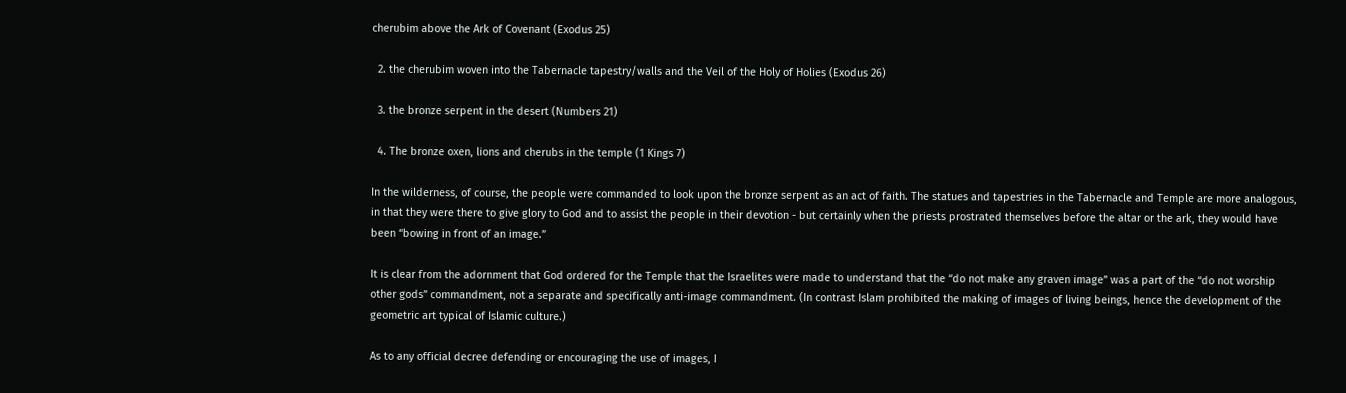cherubim above the Ark of Covenant (Exodus 25)

  2. the cherubim woven into the Tabernacle tapestry/walls and the Veil of the Holy of Holies (Exodus 26)

  3. the bronze serpent in the desert (Numbers 21)

  4. The bronze oxen, lions and cherubs in the temple (1 Kings 7)

In the wilderness, of course, the people were commanded to look upon the bronze serpent as an act of faith. The statues and tapestries in the Tabernacle and Temple are more analogous, in that they were there to give glory to God and to assist the people in their devotion - but certainly when the priests prostrated themselves before the altar or the ark, they would have been “bowing in front of an image.”

It is clear from the adornment that God ordered for the Temple that the Israelites were made to understand that the “do not make any graven image” was a part of the “do not worship other gods” commandment, not a separate and specifically anti-image commandment. (In contrast Islam prohibited the making of images of living beings, hence the development of the geometric art typical of Islamic culture.)

As to any official decree defending or encouraging the use of images, I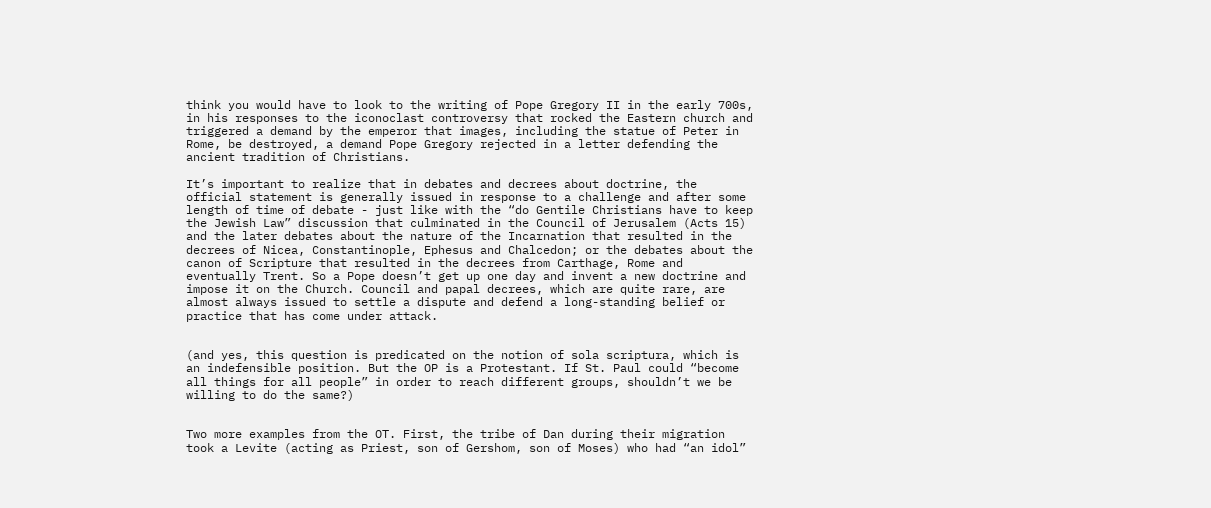think you would have to look to the writing of Pope Gregory II in the early 700s, in his responses to the iconoclast controversy that rocked the Eastern church and triggered a demand by the emperor that images, including the statue of Peter in Rome, be destroyed, a demand Pope Gregory rejected in a letter defending the ancient tradition of Christians.

It’s important to realize that in debates and decrees about doctrine, the official statement is generally issued in response to a challenge and after some length of time of debate - just like with the “do Gentile Christians have to keep the Jewish Law” discussion that culminated in the Council of Jerusalem (Acts 15) and the later debates about the nature of the Incarnation that resulted in the decrees of Nicea, Constantinople, Ephesus and Chalcedon; or the debates about the canon of Scripture that resulted in the decrees from Carthage, Rome and eventually Trent. So a Pope doesn’t get up one day and invent a new doctrine and impose it on the Church. Council and papal decrees, which are quite rare, are almost always issued to settle a dispute and defend a long-standing belief or practice that has come under attack.


(and yes, this question is predicated on the notion of sola scriptura, which is an indefensible position. But the OP is a Protestant. If St. Paul could “become all things for all people” in order to reach different groups, shouldn’t we be willing to do the same?)


Two more examples from the OT. First, the tribe of Dan during their migration took a Levite (acting as Priest, son of Gershom, son of Moses) who had “an idol”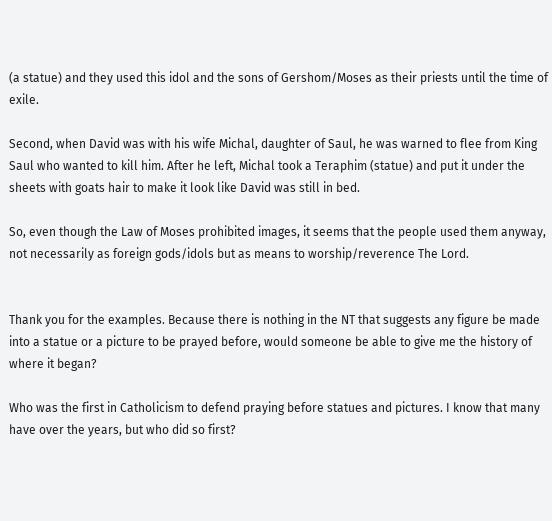(a statue) and they used this idol and the sons of Gershom/Moses as their priests until the time of exile.

Second, when David was with his wife Michal, daughter of Saul, he was warned to flee from King Saul who wanted to kill him. After he left, Michal took a Teraphim (statue) and put it under the sheets with goats hair to make it look like David was still in bed.

So, even though the Law of Moses prohibited images, it seems that the people used them anyway, not necessarily as foreign gods/idols but as means to worship/reverence The Lord.


Thank you for the examples. Because there is nothing in the NT that suggests any figure be made into a statue or a picture to be prayed before, would someone be able to give me the history of where it began?

Who was the first in Catholicism to defend praying before statues and pictures. I know that many have over the years, but who did so first?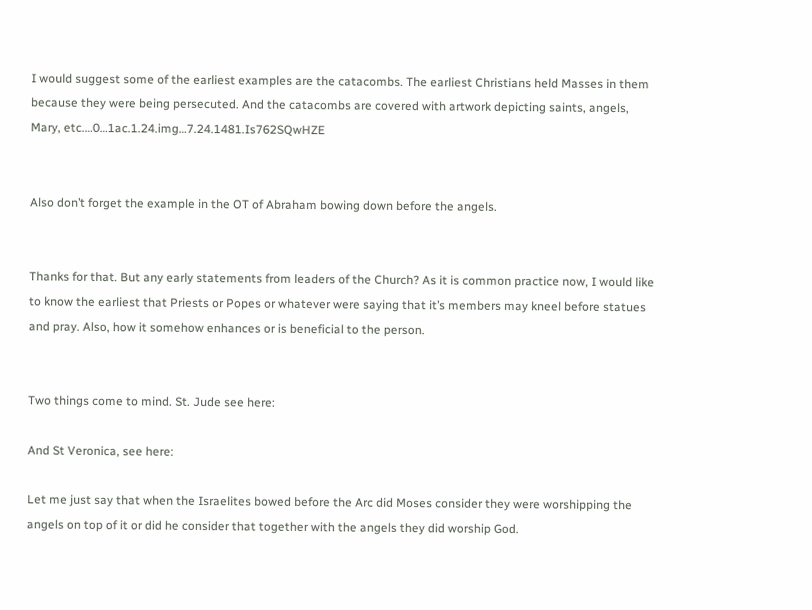I would suggest some of the earliest examples are the catacombs. The earliest Christians held Masses in them because they were being persecuted. And the catacombs are covered with artwork depicting saints, angels, Mary, etc.…0…1ac.1.24.img…7.24.1481.Is762SQwHZE


Also don’t forget the example in the OT of Abraham bowing down before the angels.


Thanks for that. But any early statements from leaders of the Church? As it is common practice now, I would like to know the earliest that Priests or Popes or whatever were saying that it’s members may kneel before statues and pray. Also, how it somehow enhances or is beneficial to the person.


Two things come to mind. St. Jude see here:

And St Veronica, see here:

Let me just say that when the Israelites bowed before the Arc did Moses consider they were worshipping the angels on top of it or did he consider that together with the angels they did worship God.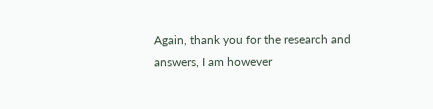Again, thank you for the research and answers, I am however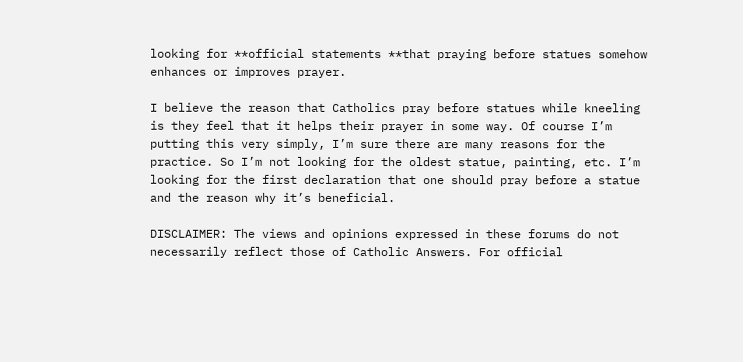looking for **official statements **that praying before statues somehow enhances or improves prayer.

I believe the reason that Catholics pray before statues while kneeling is they feel that it helps their prayer in some way. Of course I’m putting this very simply, I’m sure there are many reasons for the practice. So I’m not looking for the oldest statue, painting, etc. I’m looking for the first declaration that one should pray before a statue and the reason why it’s beneficial.

DISCLAIMER: The views and opinions expressed in these forums do not necessarily reflect those of Catholic Answers. For official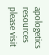apologetics resources please visit